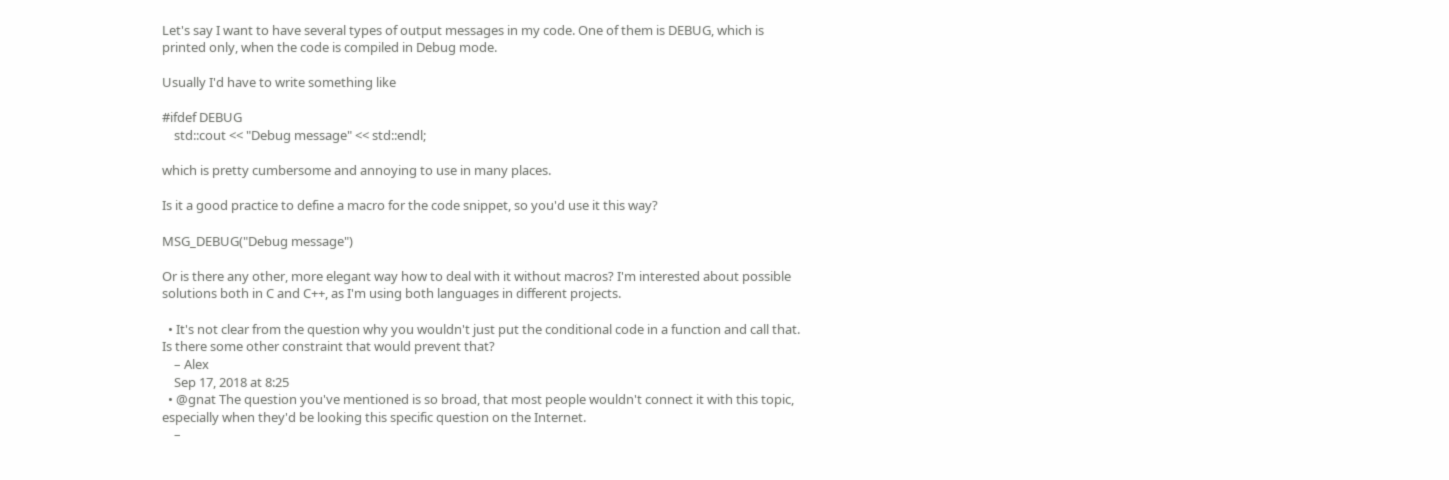Let's say I want to have several types of output messages in my code. One of them is DEBUG, which is printed only, when the code is compiled in Debug mode.

Usually I'd have to write something like

#ifdef DEBUG
    std::cout << "Debug message" << std::endl;

which is pretty cumbersome and annoying to use in many places.

Is it a good practice to define a macro for the code snippet, so you'd use it this way?

MSG_DEBUG("Debug message")

Or is there any other, more elegant way how to deal with it without macros? I'm interested about possible solutions both in C and C++, as I'm using both languages in different projects.

  • It's not clear from the question why you wouldn't just put the conditional code in a function and call that. Is there some other constraint that would prevent that?
    – Alex
    Sep 17, 2018 at 8:25
  • @gnat The question you've mentioned is so broad, that most people wouldn't connect it with this topic, especially when they'd be looking this specific question on the Internet.
    –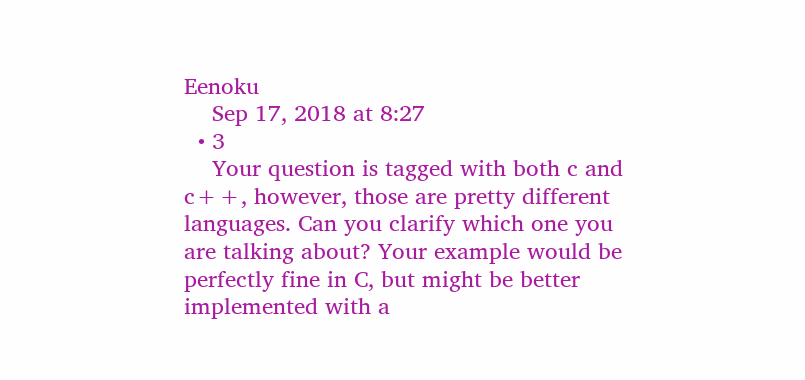Eenoku
    Sep 17, 2018 at 8:27
  • 3
    Your question is tagged with both c and c++, however, those are pretty different languages. Can you clarify which one you are talking about? Your example would be perfectly fine in C, but might be better implemented with a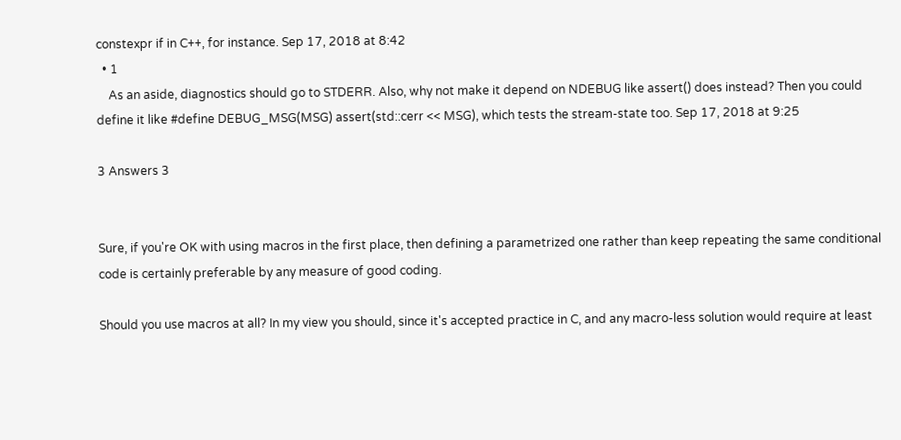constexpr if in C++, for instance. Sep 17, 2018 at 8:42
  • 1
    As an aside, diagnostics should go to STDERR. Also, why not make it depend on NDEBUG like assert() does instead? Then you could define it like #define DEBUG_MSG(MSG) assert(std::cerr << MSG), which tests the stream-state too. Sep 17, 2018 at 9:25

3 Answers 3


Sure, if you're OK with using macros in the first place, then defining a parametrized one rather than keep repeating the same conditional code is certainly preferable by any measure of good coding.

Should you use macros at all? In my view you should, since it's accepted practice in C, and any macro-less solution would require at least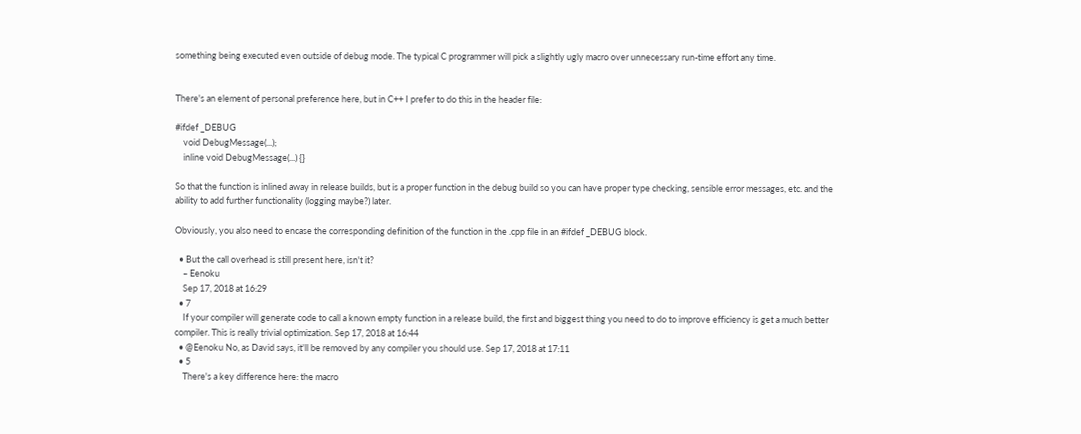something being executed even outside of debug mode. The typical C programmer will pick a slightly ugly macro over unnecessary run-time effort any time.


There's an element of personal preference here, but in C++ I prefer to do this in the header file:

#ifdef _DEBUG
    void DebugMessage(...);
    inline void DebugMessage(...) {}

So that the function is inlined away in release builds, but is a proper function in the debug build so you can have proper type checking, sensible error messages, etc. and the ability to add further functionality (logging maybe?) later.

Obviously, you also need to encase the corresponding definition of the function in the .cpp file in an #ifdef _DEBUG block.

  • But the call overhead is still present here, isn't it?
    – Eenoku
    Sep 17, 2018 at 16:29
  • 7
    If your compiler will generate code to call a known empty function in a release build, the first and biggest thing you need to do to improve efficiency is get a much better compiler. This is really trivial optimization. Sep 17, 2018 at 16:44
  • @Eenoku No, as David says, it'll be removed by any compiler you should use. Sep 17, 2018 at 17:11
  • 5
    There's a key difference here: the macro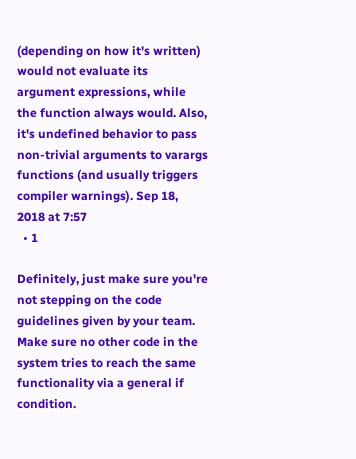(depending on how it's written) would not evaluate its argument expressions, while the function always would. Also, it's undefined behavior to pass non-trivial arguments to varargs functions (and usually triggers compiler warnings). Sep 18, 2018 at 7:57
  • 1

Definitely, just make sure you're not stepping on the code guidelines given by your team. Make sure no other code in the system tries to reach the same functionality via a general if condition.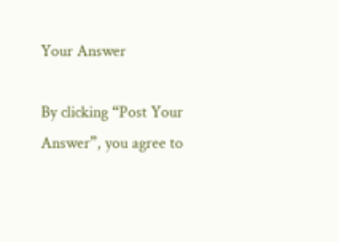Your Answer

By clicking “Post Your Answer”, you agree to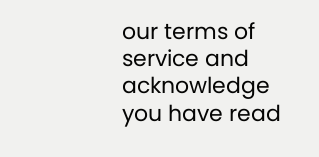our terms of service and acknowledge you have read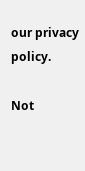our privacy policy.

Not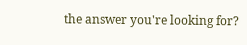the answer you're looking for?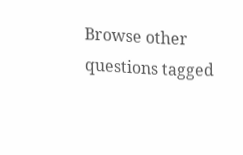Browse other questions tagged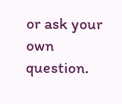or ask your own question.